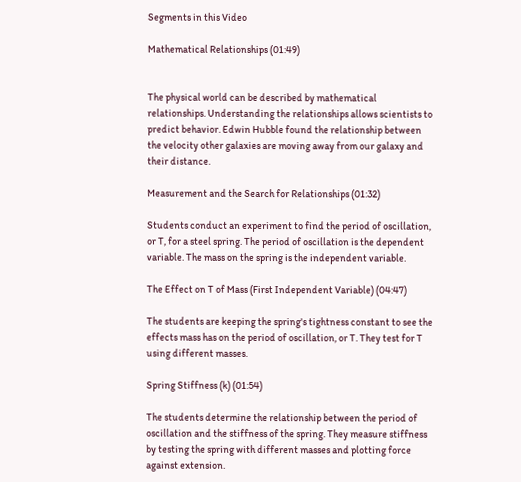Segments in this Video

Mathematical Relationships (01:49)


The physical world can be described by mathematical relationships. Understanding the relationships allows scientists to predict behavior. Edwin Hubble found the relationship between the velocity other galaxies are moving away from our galaxy and their distance.

Measurement and the Search for Relationships (01:32)

Students conduct an experiment to find the period of oscillation, or T, for a steel spring. The period of oscillation is the dependent variable. The mass on the spring is the independent variable.

The Effect on T of Mass (First Independent Variable) (04:47)

The students are keeping the spring's tightness constant to see the effects mass has on the period of oscillation, or T. They test for T using different masses.

Spring Stiffness (k) (01:54)

The students determine the relationship between the period of oscillation and the stiffness of the spring. They measure stiffness by testing the spring with different masses and plotting force against extension.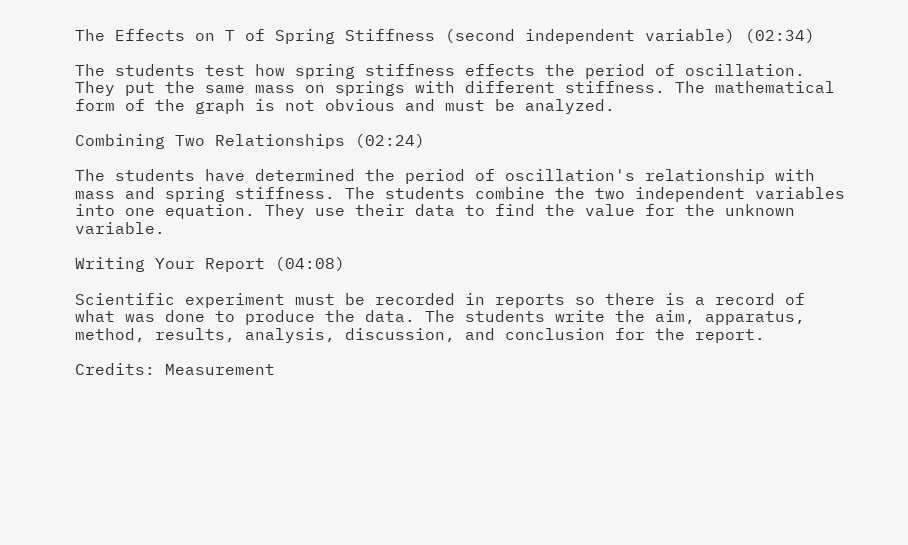The Effects on T of Spring Stiffness (second independent variable) (02:34)

The students test how spring stiffness effects the period of oscillation. They put the same mass on springs with different stiffness. The mathematical form of the graph is not obvious and must be analyzed.

Combining Two Relationships (02:24)

The students have determined the period of oscillation's relationship with mass and spring stiffness. The students combine the two independent variables into one equation. They use their data to find the value for the unknown variable.

Writing Your Report (04:08)

Scientific experiment must be recorded in reports so there is a record of what was done to produce the data. The students write the aim, apparatus, method, results, analysis, discussion, and conclusion for the report.

Credits: Measurement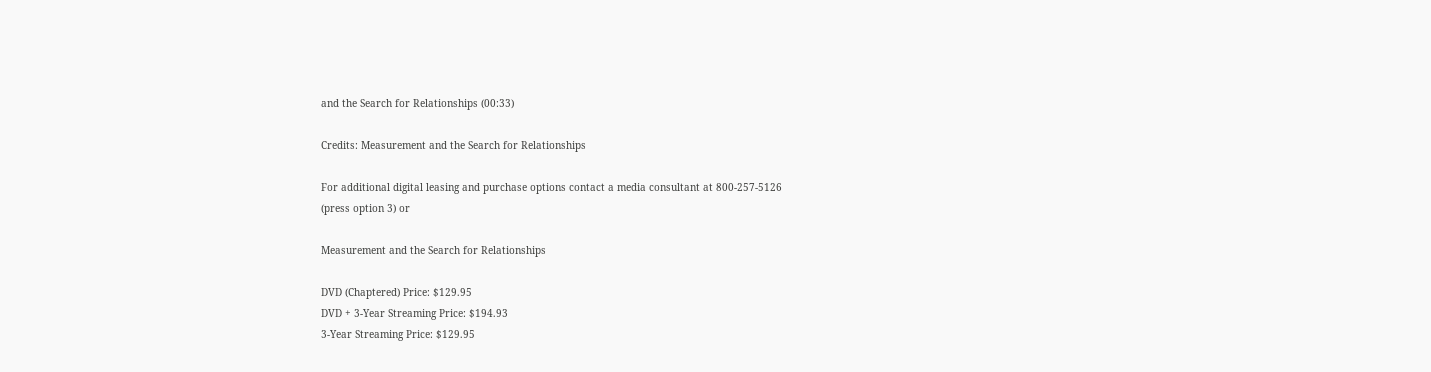and the Search for Relationships (00:33)

Credits: Measurement and the Search for Relationships

For additional digital leasing and purchase options contact a media consultant at 800-257-5126
(press option 3) or

Measurement and the Search for Relationships

DVD (Chaptered) Price: $129.95
DVD + 3-Year Streaming Price: $194.93
3-Year Streaming Price: $129.95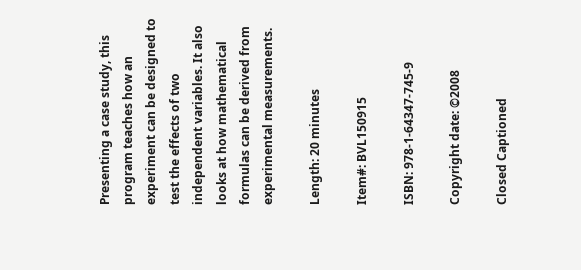Presenting a case study, this program teaches how an experiment can be designed to test the effects of two independent variables. It also looks at how mathematical formulas can be derived from experimental measurements.

Length: 20 minutes

Item#: BVL150915

ISBN: 978-1-64347-745-9

Copyright date: ©2008

Closed Captioned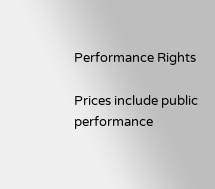Performance Rights

Prices include public performance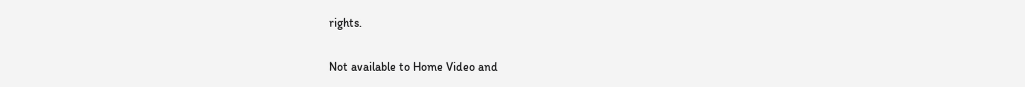rights.

Not available to Home Video and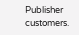Publisher customers.